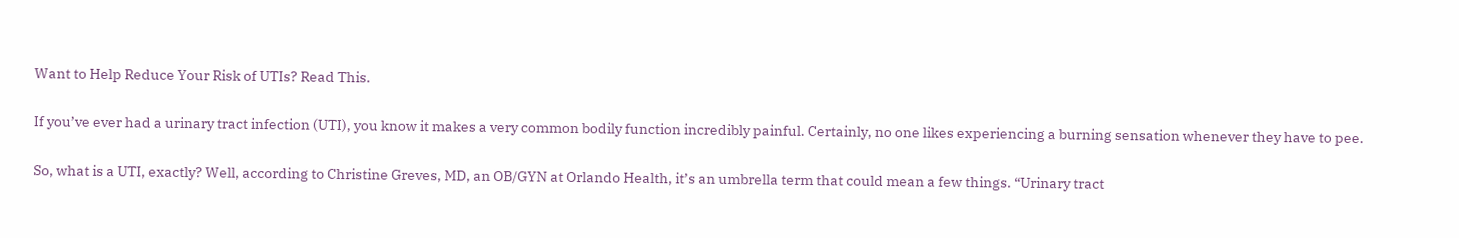Want to Help Reduce Your Risk of UTIs? Read This.

If you’ve ever had a urinary tract infection (UTI), you know it makes a very common bodily function incredibly painful. Certainly, no one likes experiencing a burning sensation whenever they have to pee.

So, what is a UTI, exactly? Well, according to Christine Greves, MD, an OB/GYN at Orlando Health, it’s an umbrella term that could mean a few things. “Urinary tract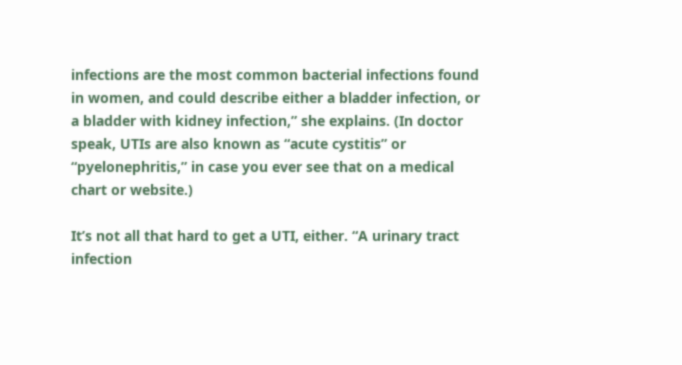infections are the most common bacterial infections found in women, and could describe either a bladder infection, or a bladder with kidney infection,” she explains. (In doctor speak, UTIs are also known as “acute cystitis” or “pyelonephritis,” in case you ever see that on a medical chart or website.)

It’s not all that hard to get a UTI, either. “A urinary tract infection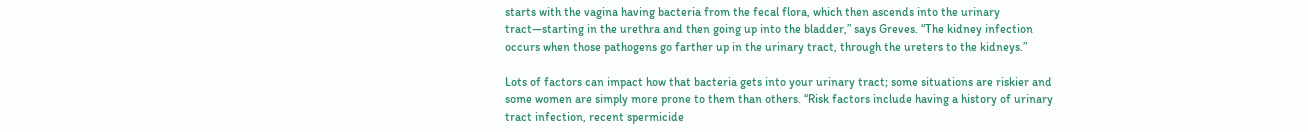starts with the vagina having bacteria from the fecal flora, which then ascends into the urinary tract—starting in the urethra and then going up into the bladder,” says Greves. “The kidney infection occurs when those pathogens go farther up in the urinary tract, through the ureters to the kidneys.”

Lots of factors can impact how that bacteria gets into your urinary tract; some situations are riskier and some women are simply more prone to them than others. “Risk factors include having a history of urinary tract infection, recent spermicide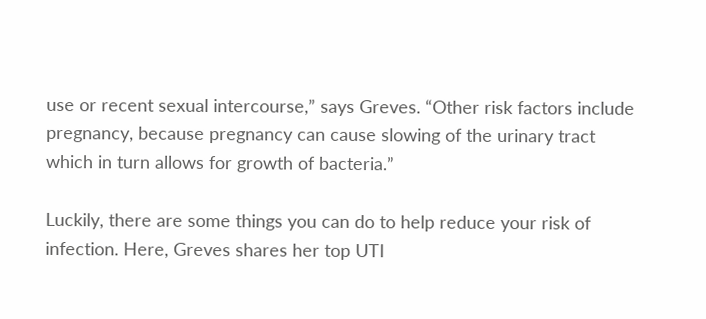use or recent sexual intercourse,” says Greves. “Other risk factors include pregnancy, because pregnancy can cause slowing of the urinary tract which in turn allows for growth of bacteria.”

Luckily, there are some things you can do to help reduce your risk of infection. Here, Greves shares her top UTI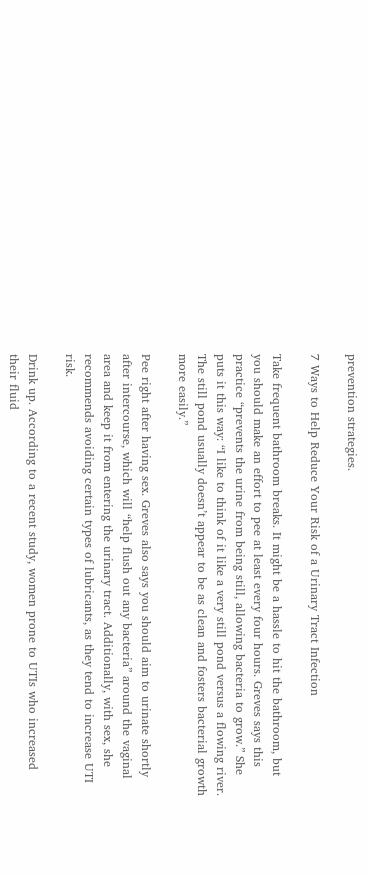prevention strategies.

7 Ways to Help Reduce Your Risk of a Urinary Tract Infection

Take frequent bathroom breaks. It might be a hassle to hit the bathroom, but you should make an effort to pee at least every four hours. Greves says this practice “prevents the urine from being still, allowing bacteria to grow.” She puts it this way: “I like to think of it like a very still pond versus a flowing river. The still pond usually doesn’t appear to be as clean and fosters bacterial growth more easily.”

Pee right after having sex. Greves also says you should aim to urinate shortly after intercourse, which will “help flush out any bacteria” around the vaginal area and keep it from entering the urinary tract. Additionally, with sex, she recommends avoiding certain types of lubricants, as they tend to increase UTI risk.

Drink up. According to a recent study, women prone to UTIs who increased their fluid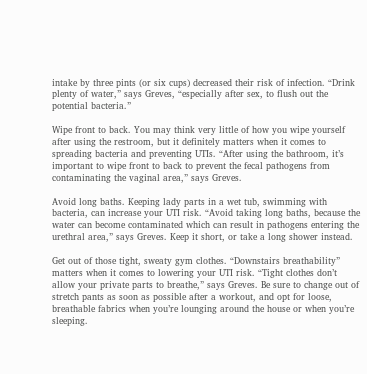intake by three pints (or six cups) decreased their risk of infection. “Drink plenty of water,” says Greves, “especially after sex, to flush out the potential bacteria.”

Wipe front to back. You may think very little of how you wipe yourself after using the restroom, but it definitely matters when it comes to spreading bacteria and preventing UTIs. “After using the bathroom, it’s important to wipe front to back to prevent the fecal pathogens from contaminating the vaginal area,” says Greves.

Avoid long baths. Keeping lady parts in a wet tub, swimming with bacteria, can increase your UTI risk. “Avoid taking long baths, because the water can become contaminated which can result in pathogens entering the urethral area,” says Greves. Keep it short, or take a long shower instead.

Get out of those tight, sweaty gym clothes. “Downstairs breathability” matters when it comes to lowering your UTI risk. “Tight clothes don’t allow your private parts to breathe,” says Greves. Be sure to change out of stretch pants as soon as possible after a workout, and opt for loose, breathable fabrics when you’re lounging around the house or when you’re sleeping.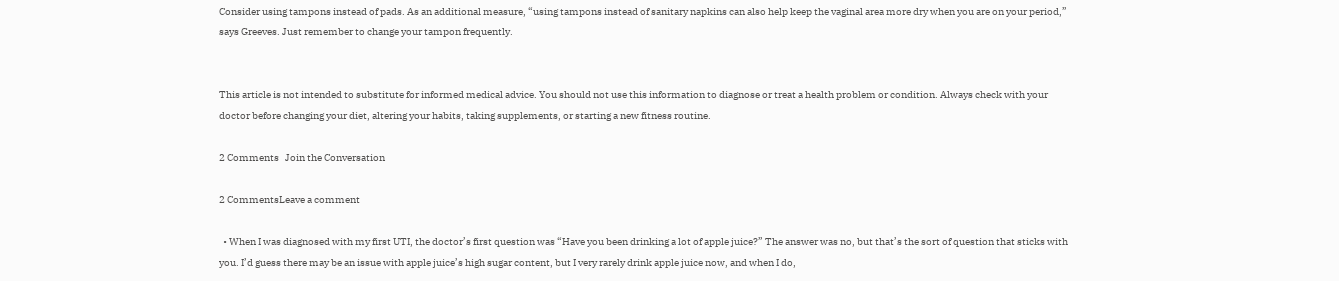Consider using tampons instead of pads. As an additional measure, “using tampons instead of sanitary napkins can also help keep the vaginal area more dry when you are on your period,” says Greeves. Just remember to change your tampon frequently.


This article is not intended to substitute for informed medical advice. You should not use this information to diagnose or treat a health problem or condition. Always check with your doctor before changing your diet, altering your habits, taking supplements, or starting a new fitness routine.

2 Comments   Join the Conversation

2 CommentsLeave a comment

  • When I was diagnosed with my first UTI, the doctor’s first question was “Have you been drinking a lot of apple juice?” The answer was no, but that’s the sort of question that sticks with you. I’d guess there may be an issue with apple juice’s high sugar content, but I very rarely drink apple juice now, and when I do,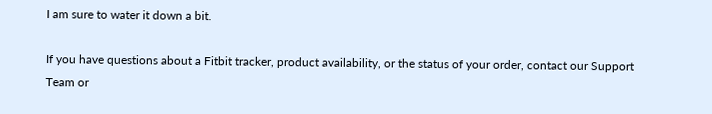I am sure to water it down a bit.

If you have questions about a Fitbit tracker, product availability, or the status of your order, contact our Support Team or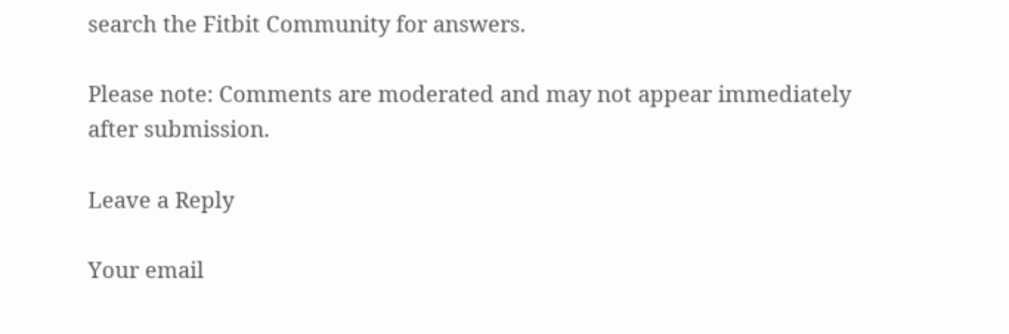search the Fitbit Community for answers.

Please note: Comments are moderated and may not appear immediately after submission.

Leave a Reply

Your email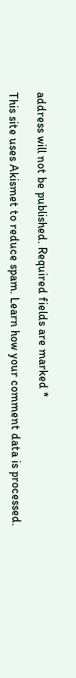address will not be published. Required fields are marked *

This site uses Akismet to reduce spam. Learn how your comment data is processed.